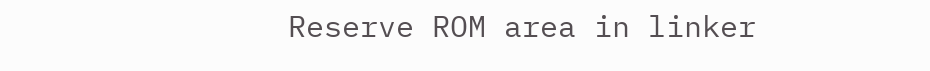Reserve ROM area in linker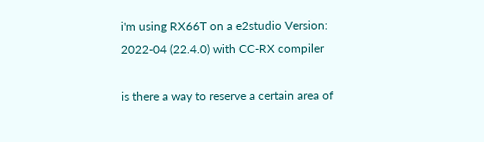i'm using RX66T on a e2studio Version: 2022-04 (22.4.0) with CC-RX compiler

is there a way to reserve a certain area of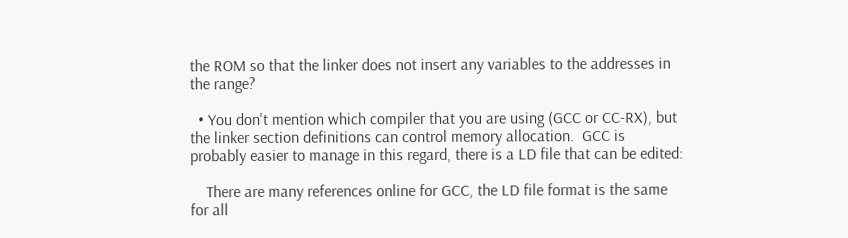the ROM so that the linker does not insert any variables to the addresses in the range?

  • You don't mention which compiler that you are using (GCC or CC-RX), but the linker section definitions can control memory allocation.  GCC is probably easier to manage in this regard, there is a LD file that can be edited:

    There are many references online for GCC, the LD file format is the same for all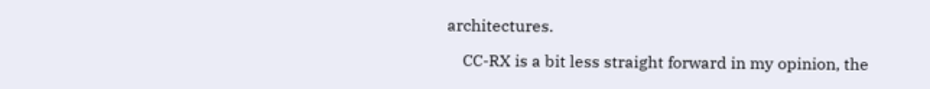architectures.

    CC-RX is a bit less straight forward in my opinion, the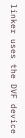linker uses the DVF device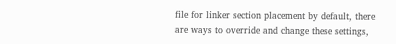file for linker section placement by default, there are ways to override and change these settings,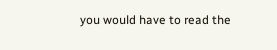you would have to read the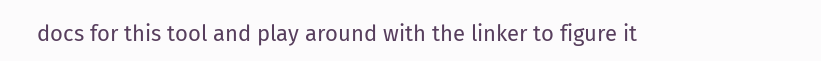docs for this tool and play around with the linker to figure it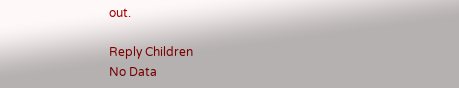out.

Reply Children
No Data